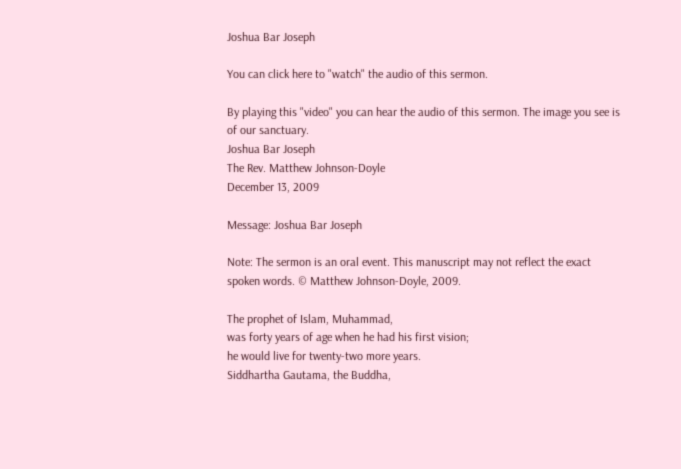Joshua Bar Joseph

You can click here to "watch" the audio of this sermon.

By playing this "video" you can hear the audio of this sermon. The image you see is of our sanctuary.
Joshua Bar Joseph
The Rev. Matthew Johnson-Doyle
December 13, 2009

Message: Joshua Bar Joseph

Note: The sermon is an oral event. This manuscript may not reflect the exact spoken words. © Matthew Johnson-Doyle, 2009.

The prophet of Islam, Muhammad,
was forty years of age when he had his first vision;
he would live for twenty-two more years.
Siddhartha Gautama, the Buddha,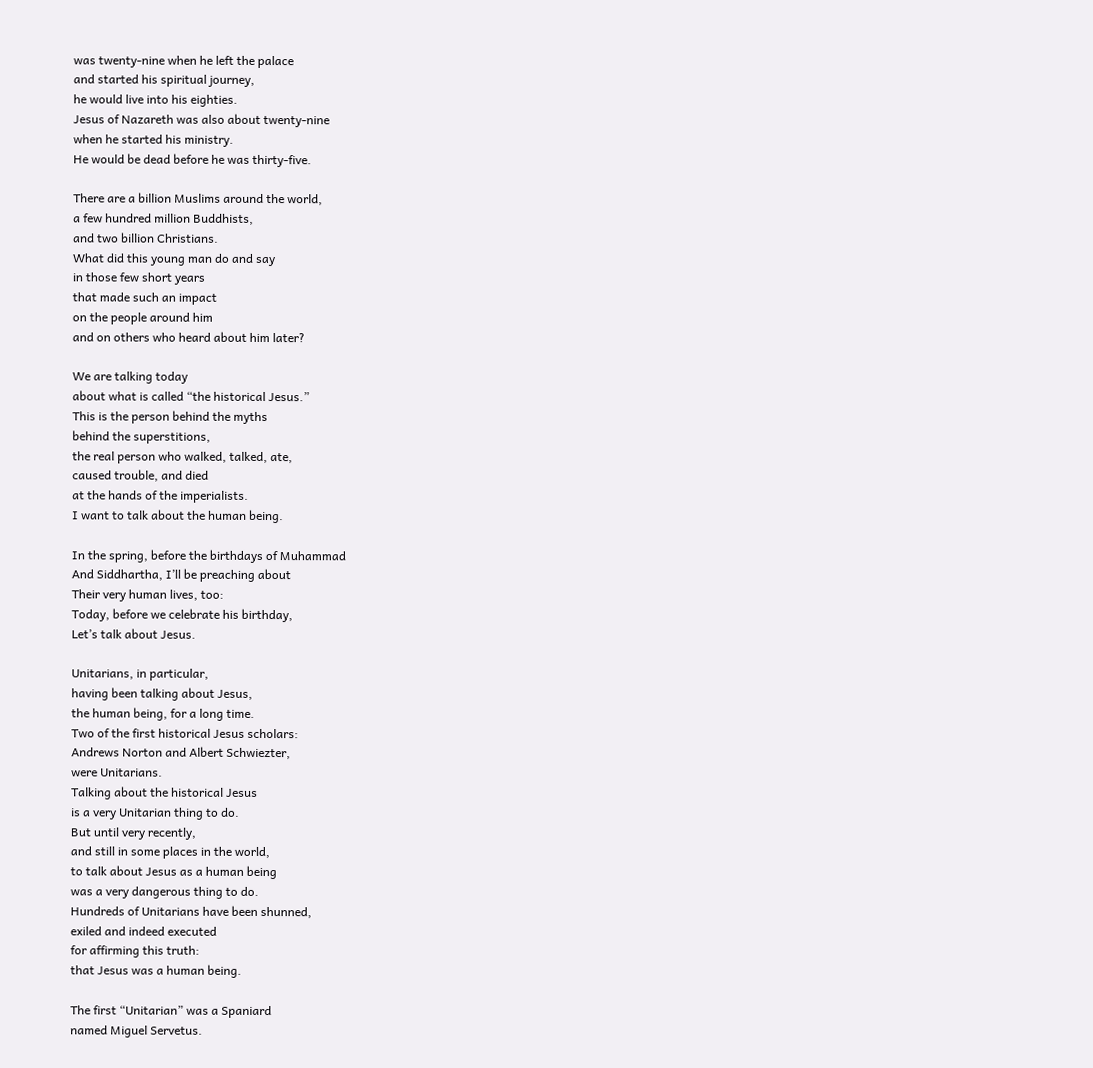was twenty-nine when he left the palace
and started his spiritual journey,
he would live into his eighties.
Jesus of Nazareth was also about twenty-nine
when he started his ministry.
He would be dead before he was thirty-five.

There are a billion Muslims around the world,
a few hundred million Buddhists,
and two billion Christians.
What did this young man do and say
in those few short years
that made such an impact
on the people around him
and on others who heard about him later?

We are talking today
about what is called “the historical Jesus.”
This is the person behind the myths
behind the superstitions,
the real person who walked, talked, ate,
caused trouble, and died
at the hands of the imperialists.
I want to talk about the human being.

In the spring, before the birthdays of Muhammad
And Siddhartha, I’ll be preaching about
Their very human lives, too:
Today, before we celebrate his birthday,
Let’s talk about Jesus.

Unitarians, in particular,
having been talking about Jesus,
the human being, for a long time.
Two of the first historical Jesus scholars:
Andrews Norton and Albert Schwiezter,
were Unitarians.
Talking about the historical Jesus
is a very Unitarian thing to do.
But until very recently,
and still in some places in the world,
to talk about Jesus as a human being
was a very dangerous thing to do.
Hundreds of Unitarians have been shunned,
exiled and indeed executed
for affirming this truth:
that Jesus was a human being.

The first “Unitarian” was a Spaniard
named Miguel Servetus.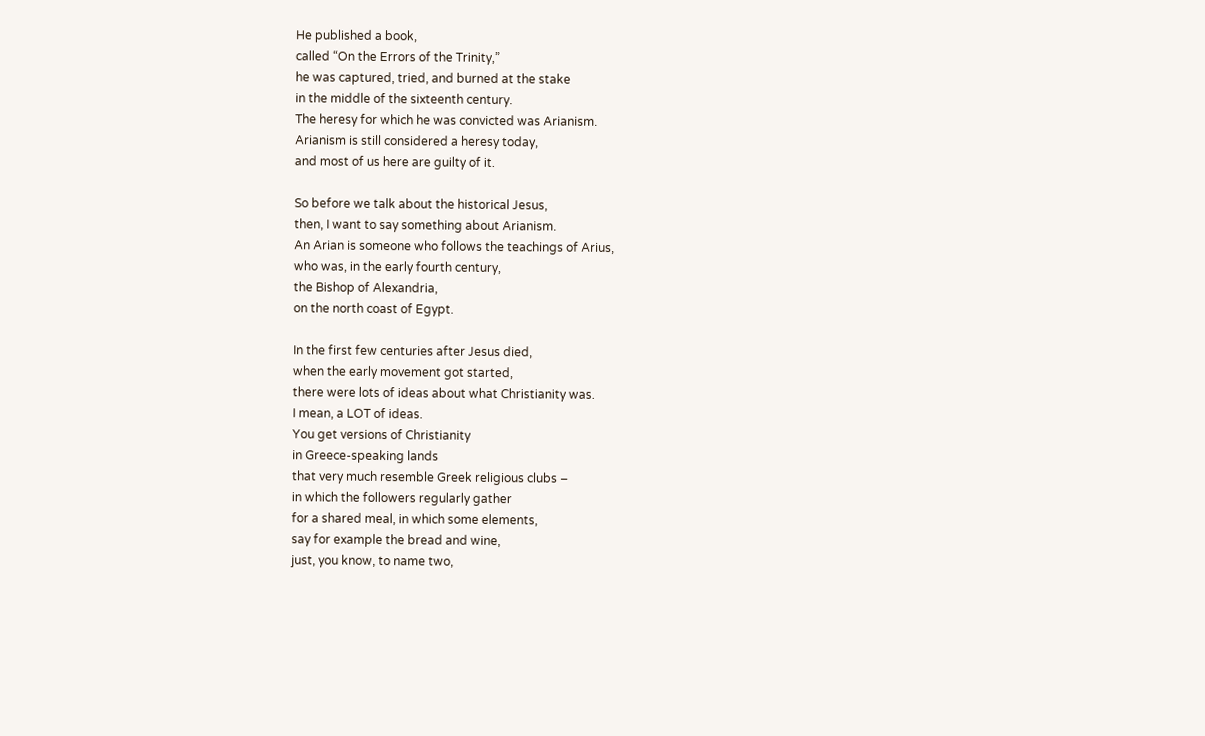He published a book,
called “On the Errors of the Trinity,”
he was captured, tried, and burned at the stake
in the middle of the sixteenth century.
The heresy for which he was convicted was Arianism.
Arianism is still considered a heresy today,
and most of us here are guilty of it.

So before we talk about the historical Jesus,
then, I want to say something about Arianism.
An Arian is someone who follows the teachings of Arius,
who was, in the early fourth century,
the Bishop of Alexandria,
on the north coast of Egypt.

In the first few centuries after Jesus died,
when the early movement got started,
there were lots of ideas about what Christianity was.
I mean, a LOT of ideas.
You get versions of Christianity
in Greece-speaking lands
that very much resemble Greek religious clubs –
in which the followers regularly gather
for a shared meal, in which some elements,
say for example the bread and wine,
just, you know, to name two,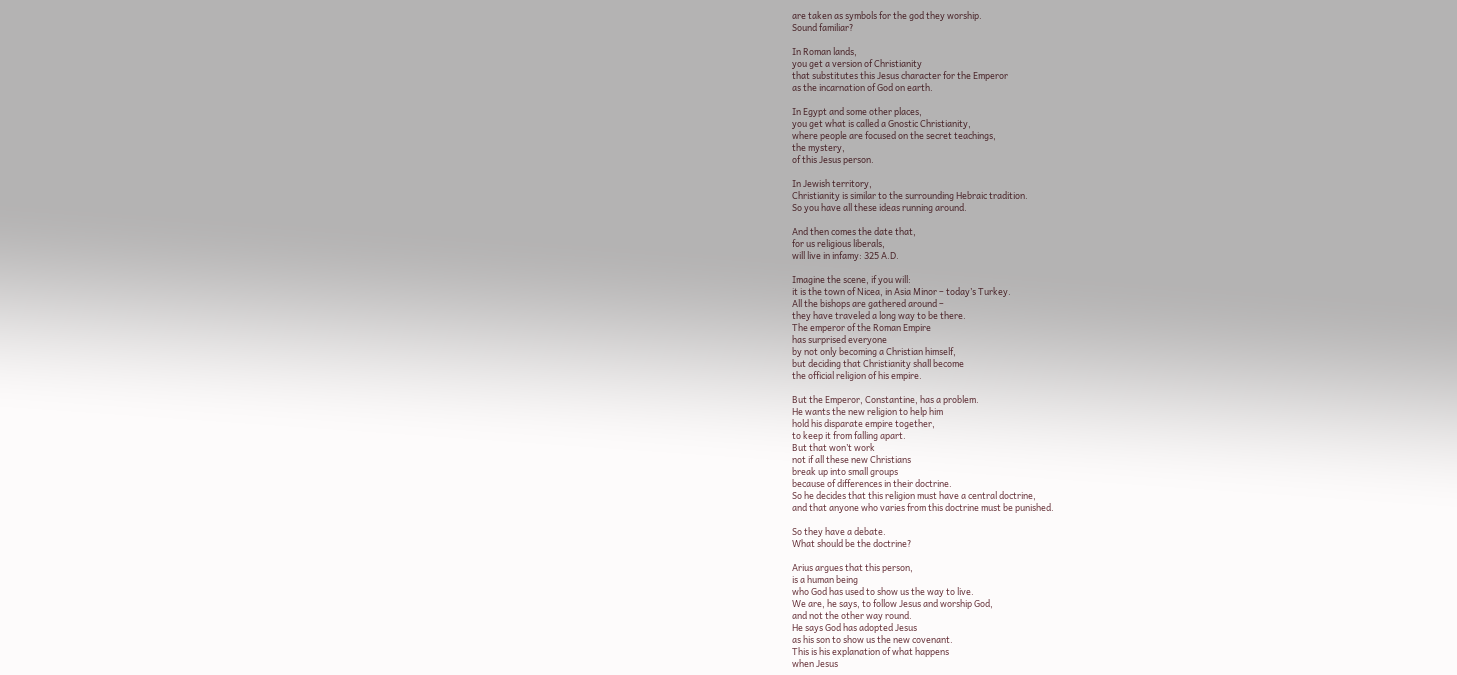are taken as symbols for the god they worship.
Sound familiar?

In Roman lands,
you get a version of Christianity
that substitutes this Jesus character for the Emperor
as the incarnation of God on earth.

In Egypt and some other places,
you get what is called a Gnostic Christianity,
where people are focused on the secret teachings,
the mystery,
of this Jesus person.

In Jewish territory,
Christianity is similar to the surrounding Hebraic tradition.
So you have all these ideas running around.

And then comes the date that,
for us religious liberals,
will live in infamy: 325 A.D.

Imagine the scene, if you will:
it is the town of Nicea, in Asia Minor – today’s Turkey.
All the bishops are gathered around –
they have traveled a long way to be there.
The emperor of the Roman Empire
has surprised everyone
by not only becoming a Christian himself,
but deciding that Christianity shall become
the official religion of his empire.

But the Emperor, Constantine, has a problem.
He wants the new religion to help him
hold his disparate empire together,
to keep it from falling apart.
But that won’t work
not if all these new Christians
break up into small groups
because of differences in their doctrine.
So he decides that this religion must have a central doctrine,
and that anyone who varies from this doctrine must be punished.

So they have a debate.
What should be the doctrine?

Arius argues that this person,
is a human being
who God has used to show us the way to live.
We are, he says, to follow Jesus and worship God,
and not the other way round.
He says God has adopted Jesus
as his son to show us the new covenant.
This is his explanation of what happens
when Jesus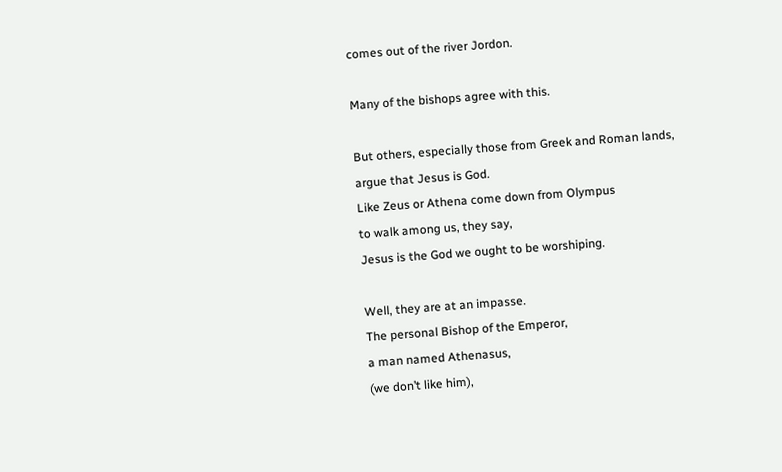comes out of the river Jordon.

Many of the bishops agree with this.

But others, especially those from Greek and Roman lands,
argue that Jesus is God.
Like Zeus or Athena come down from Olympus
to walk among us, they say,
Jesus is the God we ought to be worshiping.

Well, they are at an impasse.
The personal Bishop of the Emperor,
a man named Athenasus,
(we don’t like him),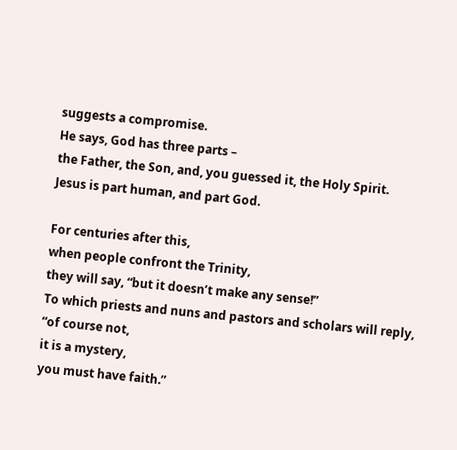suggests a compromise.
He says, God has three parts –
the Father, the Son, and, you guessed it, the Holy Spirit.
Jesus is part human, and part God.

For centuries after this,
when people confront the Trinity,
they will say, “but it doesn’t make any sense!”
To which priests and nuns and pastors and scholars will reply,
“of course not,
it is a mystery,
you must have faith.”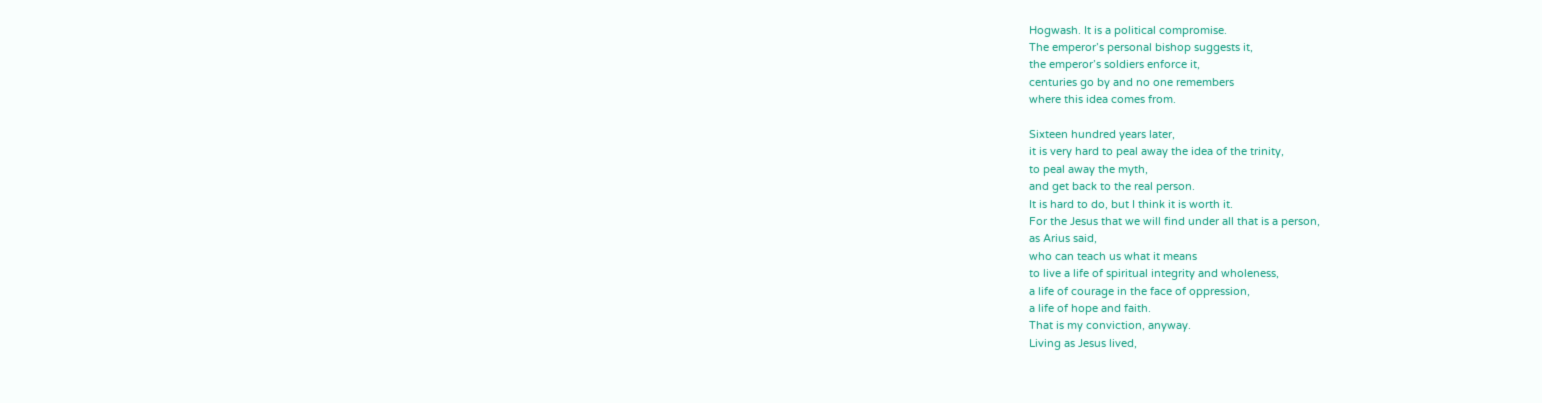Hogwash. It is a political compromise.
The emperor’s personal bishop suggests it,
the emperor’s soldiers enforce it,
centuries go by and no one remembers
where this idea comes from.

Sixteen hundred years later,
it is very hard to peal away the idea of the trinity,
to peal away the myth,
and get back to the real person.
It is hard to do, but I think it is worth it.
For the Jesus that we will find under all that is a person,
as Arius said,
who can teach us what it means
to live a life of spiritual integrity and wholeness,
a life of courage in the face of oppression,
a life of hope and faith.
That is my conviction, anyway.
Living as Jesus lived,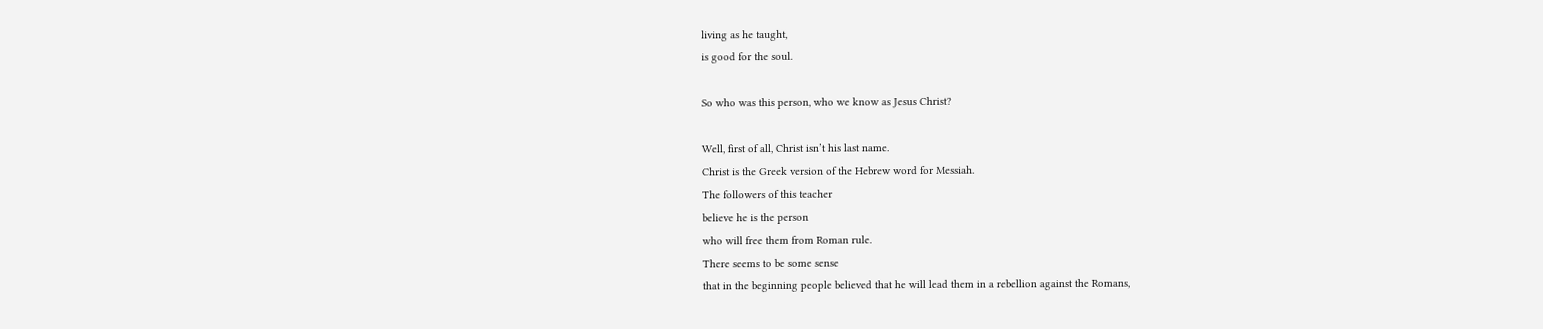living as he taught,
is good for the soul.

So who was this person, who we know as Jesus Christ?

Well, first of all, Christ isn’t his last name.
Christ is the Greek version of the Hebrew word for Messiah.
The followers of this teacher
believe he is the person
who will free them from Roman rule.
There seems to be some sense
that in the beginning people believed that he will lead them in a rebellion against the Romans,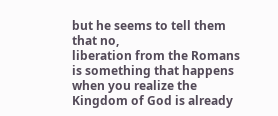but he seems to tell them that no,
liberation from the Romans is something that happens
when you realize the Kingdom of God is already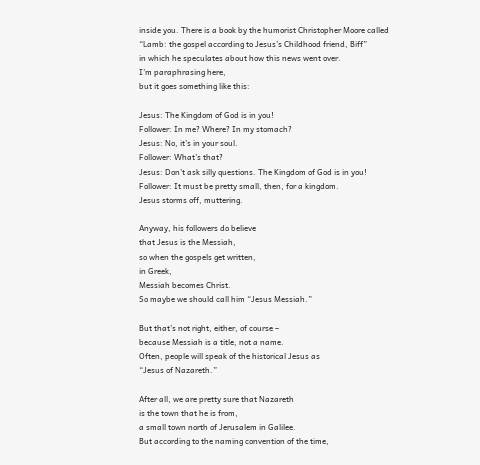inside you. There is a book by the humorist Christopher Moore called
“Lamb: the gospel according to Jesus’s Childhood friend, Biff”
in which he speculates about how this news went over.
I’m paraphrasing here,
but it goes something like this:

Jesus: The Kingdom of God is in you!
Follower: In me? Where? In my stomach?
Jesus: No, it’s in your soul.
Follower: What’s that?
Jesus: Don’t ask silly questions. The Kingdom of God is in you!
Follower: It must be pretty small, then, for a kingdom.
Jesus storms off, muttering.

Anyway, his followers do believe
that Jesus is the Messiah,
so when the gospels get written,
in Greek,
Messiah becomes Christ.
So maybe we should call him “Jesus Messiah.”

But that’s not right, either, of course –
because Messiah is a title, not a name.
Often, people will speak of the historical Jesus as
“Jesus of Nazareth.”

After all, we are pretty sure that Nazareth
is the town that he is from,
a small town north of Jerusalem in Galilee.
But according to the naming convention of the time,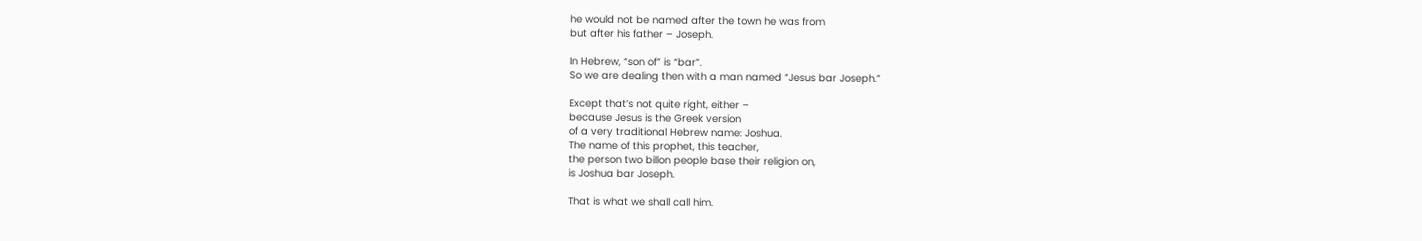he would not be named after the town he was from
but after his father – Joseph.

In Hebrew, “son of” is “bar”.
So we are dealing then with a man named “Jesus bar Joseph.”

Except that’s not quite right, either –
because Jesus is the Greek version
of a very traditional Hebrew name: Joshua.
The name of this prophet, this teacher,
the person two billon people base their religion on,
is Joshua bar Joseph.

That is what we shall call him.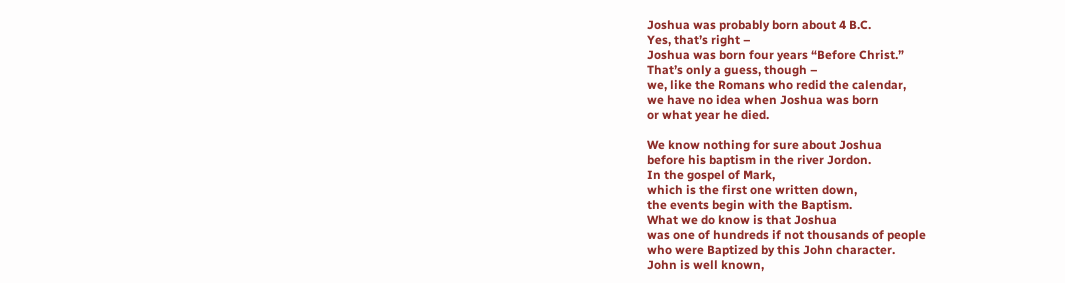Joshua was probably born about 4 B.C.
Yes, that’s right –
Joshua was born four years “Before Christ.”
That’s only a guess, though –
we, like the Romans who redid the calendar,
we have no idea when Joshua was born
or what year he died.

We know nothing for sure about Joshua
before his baptism in the river Jordon.
In the gospel of Mark,
which is the first one written down,
the events begin with the Baptism.
What we do know is that Joshua
was one of hundreds if not thousands of people
who were Baptized by this John character.
John is well known,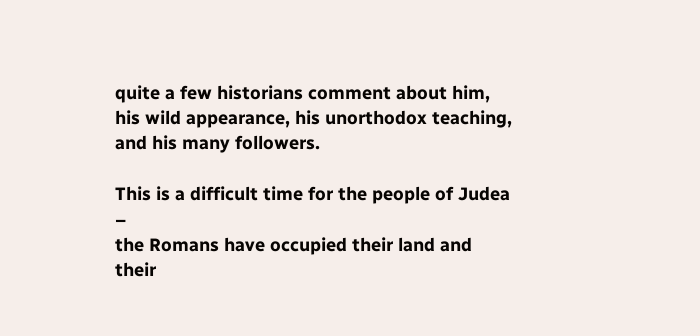quite a few historians comment about him,
his wild appearance, his unorthodox teaching,
and his many followers.

This is a difficult time for the people of Judea –
the Romans have occupied their land and their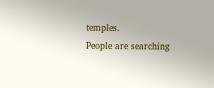temples.
People are searching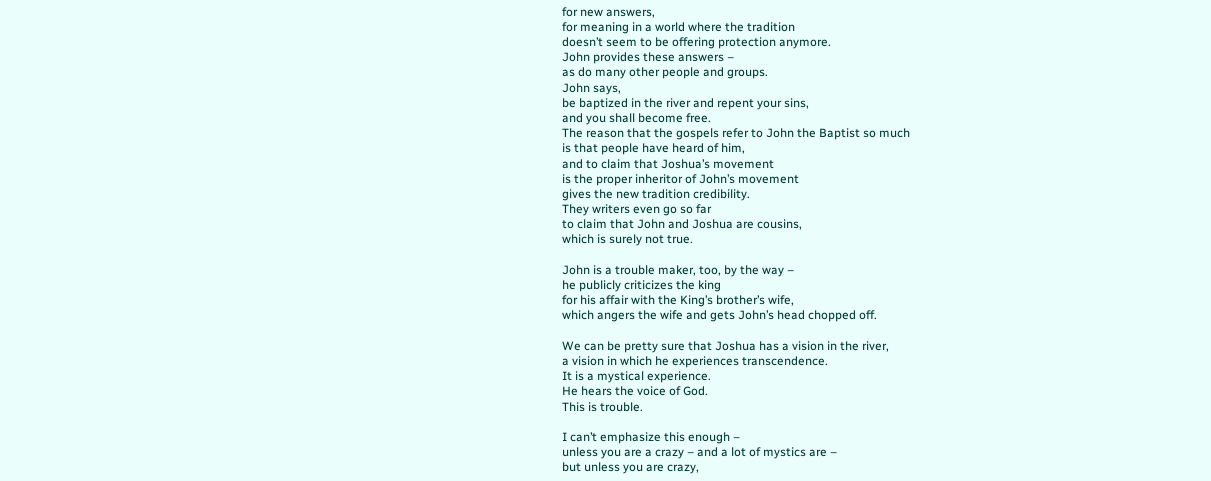for new answers,
for meaning in a world where the tradition
doesn’t seem to be offering protection anymore.
John provides these answers –
as do many other people and groups.
John says,
be baptized in the river and repent your sins,
and you shall become free.
The reason that the gospels refer to John the Baptist so much
is that people have heard of him,
and to claim that Joshua’s movement
is the proper inheritor of John’s movement
gives the new tradition credibility.
They writers even go so far
to claim that John and Joshua are cousins,
which is surely not true.

John is a trouble maker, too, by the way –
he publicly criticizes the king
for his affair with the King’s brother’s wife,
which angers the wife and gets John’s head chopped off.

We can be pretty sure that Joshua has a vision in the river,
a vision in which he experiences transcendence.
It is a mystical experience.
He hears the voice of God.
This is trouble.

I can’t emphasize this enough –
unless you are a crazy – and a lot of mystics are –
but unless you are crazy,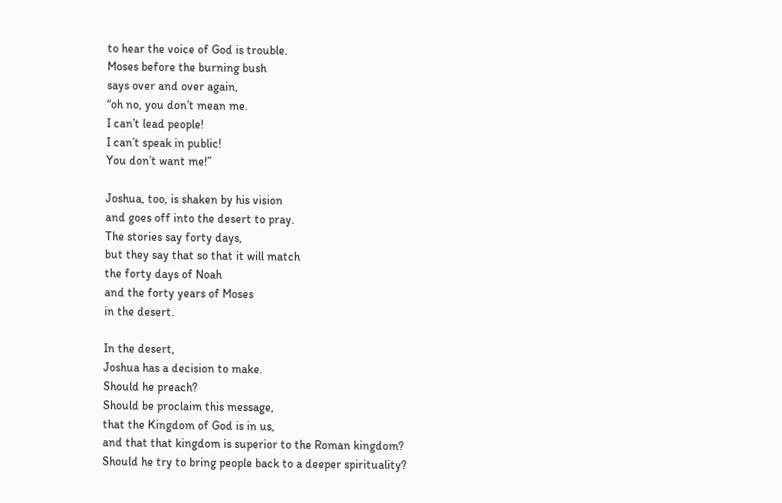to hear the voice of God is trouble.
Moses before the burning bush
says over and over again,
“oh no, you don’t mean me.
I can’t lead people!
I can’t speak in public!
You don’t want me!”

Joshua, too, is shaken by his vision
and goes off into the desert to pray.
The stories say forty days,
but they say that so that it will match
the forty days of Noah
and the forty years of Moses
in the desert.

In the desert,
Joshua has a decision to make.
Should he preach?
Should be proclaim this message,
that the Kingdom of God is in us,
and that that kingdom is superior to the Roman kingdom?
Should he try to bring people back to a deeper spirituality?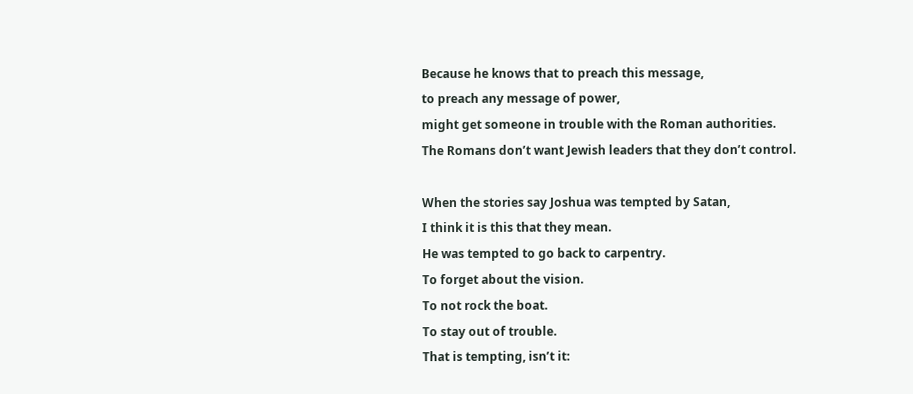Because he knows that to preach this message,
to preach any message of power,
might get someone in trouble with the Roman authorities.
The Romans don’t want Jewish leaders that they don’t control.

When the stories say Joshua was tempted by Satan,
I think it is this that they mean.
He was tempted to go back to carpentry.
To forget about the vision.
To not rock the boat.
To stay out of trouble.
That is tempting, isn’t it: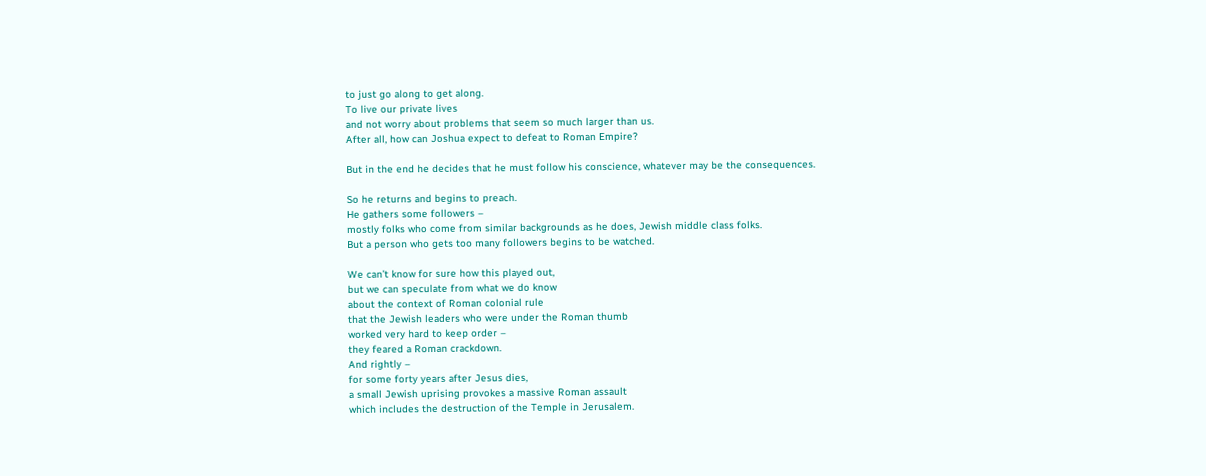to just go along to get along.
To live our private lives
and not worry about problems that seem so much larger than us.
After all, how can Joshua expect to defeat to Roman Empire?

But in the end he decides that he must follow his conscience, whatever may be the consequences.

So he returns and begins to preach.
He gathers some followers –
mostly folks who come from similar backgrounds as he does, Jewish middle class folks.
But a person who gets too many followers begins to be watched.

We can’t know for sure how this played out,
but we can speculate from what we do know
about the context of Roman colonial rule
that the Jewish leaders who were under the Roman thumb
worked very hard to keep order –
they feared a Roman crackdown.
And rightly –
for some forty years after Jesus dies,
a small Jewish uprising provokes a massive Roman assault
which includes the destruction of the Temple in Jerusalem.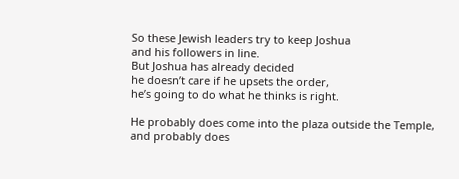So these Jewish leaders try to keep Joshua
and his followers in line.
But Joshua has already decided
he doesn’t care if he upsets the order,
he’s going to do what he thinks is right.

He probably does come into the plaza outside the Temple,
and probably does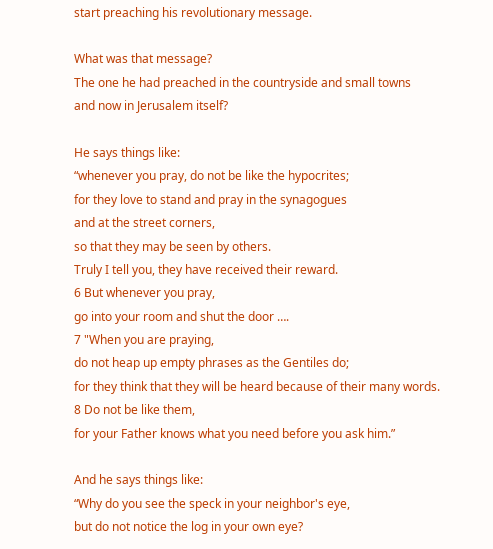start preaching his revolutionary message.

What was that message?
The one he had preached in the countryside and small towns
and now in Jerusalem itself?

He says things like:
“whenever you pray, do not be like the hypocrites;
for they love to stand and pray in the synagogues
and at the street corners,
so that they may be seen by others.
Truly I tell you, they have received their reward.
6 But whenever you pray,
go into your room and shut the door ….
7 "When you are praying,
do not heap up empty phrases as the Gentiles do;
for they think that they will be heard because of their many words. 8 Do not be like them,
for your Father knows what you need before you ask him.”

And he says things like:
“Why do you see the speck in your neighbor's eye,
but do not notice the log in your own eye?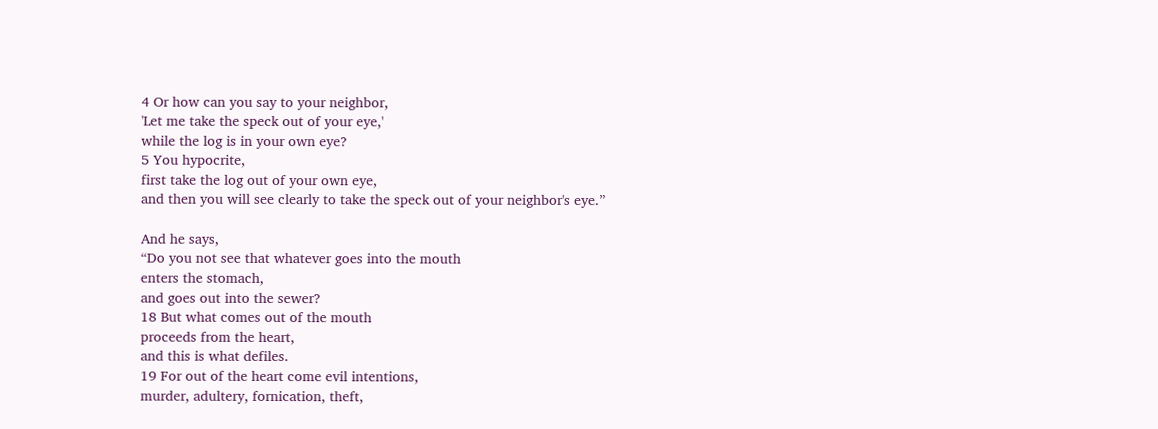4 Or how can you say to your neighbor,
'Let me take the speck out of your eye,'
while the log is in your own eye?
5 You hypocrite,
first take the log out of your own eye,
and then you will see clearly to take the speck out of your neighbor's eye.”

And he says,
“Do you not see that whatever goes into the mouth
enters the stomach,
and goes out into the sewer?
18 But what comes out of the mouth
proceeds from the heart,
and this is what defiles.
19 For out of the heart come evil intentions,
murder, adultery, fornication, theft,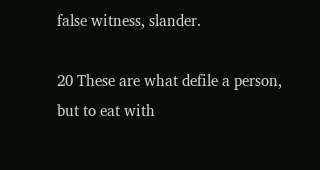false witness, slander.

20 These are what defile a person,
but to eat with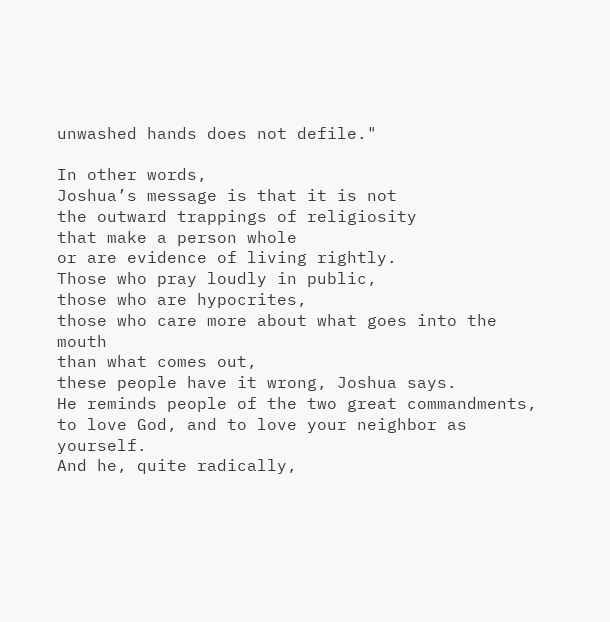unwashed hands does not defile."

In other words,
Joshua’s message is that it is not
the outward trappings of religiosity
that make a person whole
or are evidence of living rightly.
Those who pray loudly in public,
those who are hypocrites,
those who care more about what goes into the mouth
than what comes out,
these people have it wrong, Joshua says.
He reminds people of the two great commandments,
to love God, and to love your neighbor as yourself.
And he, quite radically,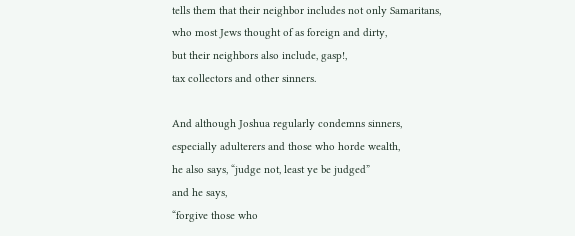tells them that their neighbor includes not only Samaritans,
who most Jews thought of as foreign and dirty,
but their neighbors also include, gasp!,
tax collectors and other sinners.

And although Joshua regularly condemns sinners,
especially adulterers and those who horde wealth,
he also says, “judge not, least ye be judged”
and he says,
“forgive those who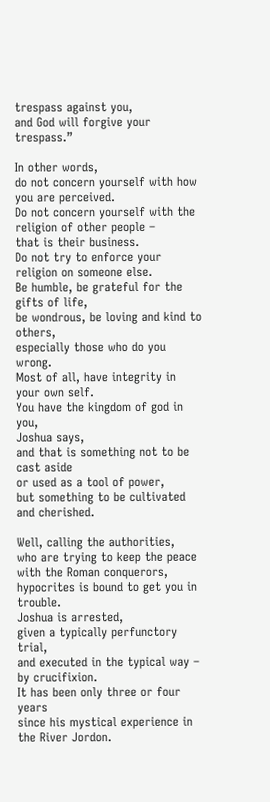trespass against you,
and God will forgive your trespass.”

In other words,
do not concern yourself with how you are perceived.
Do not concern yourself with the religion of other people –
that is their business.
Do not try to enforce your religion on someone else.
Be humble, be grateful for the gifts of life,
be wondrous, be loving and kind to others,
especially those who do you wrong.
Most of all, have integrity in your own self.
You have the kingdom of god in you,
Joshua says,
and that is something not to be cast aside
or used as a tool of power,
but something to be cultivated and cherished.

Well, calling the authorities,
who are trying to keep the peace with the Roman conquerors,
hypocrites is bound to get you in trouble.
Joshua is arrested,
given a typically perfunctory trial,
and executed in the typical way – by crucifixion.
It has been only three or four years
since his mystical experience in the River Jordon.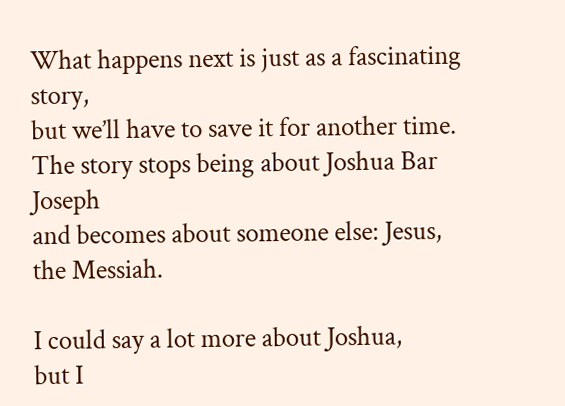What happens next is just as a fascinating story,
but we’ll have to save it for another time.
The story stops being about Joshua Bar Joseph
and becomes about someone else: Jesus, the Messiah.

I could say a lot more about Joshua,
but I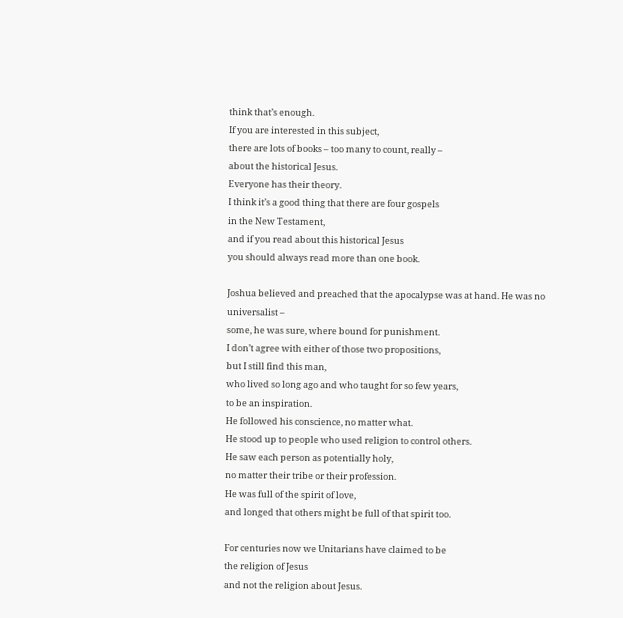think that’s enough.
If you are interested in this subject,
there are lots of books – too many to count, really –
about the historical Jesus.
Everyone has their theory.
I think it’s a good thing that there are four gospels
in the New Testament,
and if you read about this historical Jesus
you should always read more than one book.

Joshua believed and preached that the apocalypse was at hand. He was no universalist –
some, he was sure, where bound for punishment.
I don’t agree with either of those two propositions,
but I still find this man,
who lived so long ago and who taught for so few years,
to be an inspiration.
He followed his conscience, no matter what.
He stood up to people who used religion to control others.
He saw each person as potentially holy,
no matter their tribe or their profession.
He was full of the spirit of love,
and longed that others might be full of that spirit too.

For centuries now we Unitarians have claimed to be
the religion of Jesus
and not the religion about Jesus.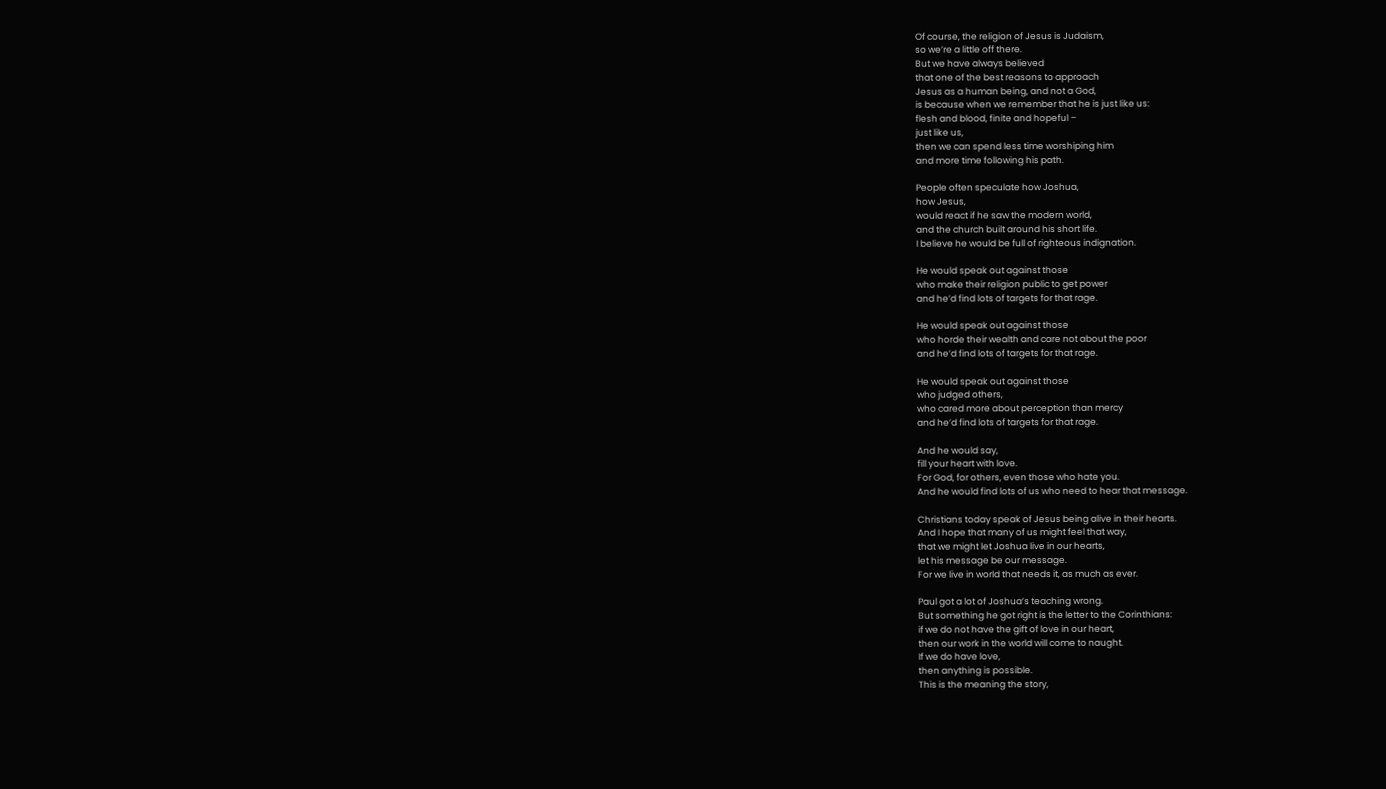Of course, the religion of Jesus is Judaism,
so we’re a little off there.
But we have always believed
that one of the best reasons to approach
Jesus as a human being, and not a God,
is because when we remember that he is just like us:
flesh and blood, finite and hopeful –
just like us,
then we can spend less time worshiping him
and more time following his path.

People often speculate how Joshua,
how Jesus,
would react if he saw the modern world,
and the church built around his short life.
I believe he would be full of righteous indignation.

He would speak out against those
who make their religion public to get power
and he’d find lots of targets for that rage.

He would speak out against those
who horde their wealth and care not about the poor
and he’d find lots of targets for that rage.

He would speak out against those
who judged others,
who cared more about perception than mercy
and he’d find lots of targets for that rage.

And he would say,
fill your heart with love.
For God, for others, even those who hate you.
And he would find lots of us who need to hear that message.

Christians today speak of Jesus being alive in their hearts.
And I hope that many of us might feel that way,
that we might let Joshua live in our hearts,
let his message be our message.
For we live in world that needs it, as much as ever.

Paul got a lot of Joshua’s teaching wrong.
But something he got right is the letter to the Corinthians:
if we do not have the gift of love in our heart,
then our work in the world will come to naught.
If we do have love,
then anything is possible.
This is the meaning the story,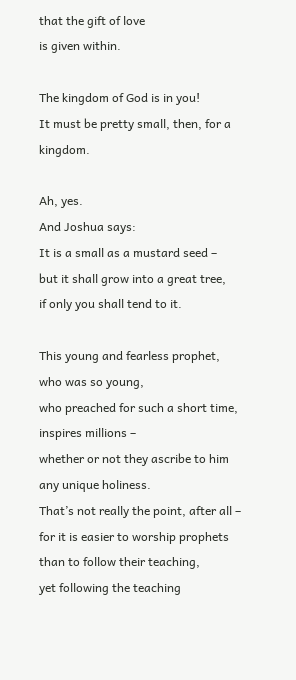that the gift of love
is given within.

The kingdom of God is in you!
It must be pretty small, then, for a kingdom.

Ah, yes.
And Joshua says:
It is a small as a mustard seed –
but it shall grow into a great tree,
if only you shall tend to it.

This young and fearless prophet,
who was so young,
who preached for such a short time,
inspires millions –
whether or not they ascribe to him
any unique holiness.
That’s not really the point, after all –
for it is easier to worship prophets
than to follow their teaching,
yet following the teaching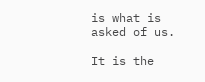is what is asked of us.

It is the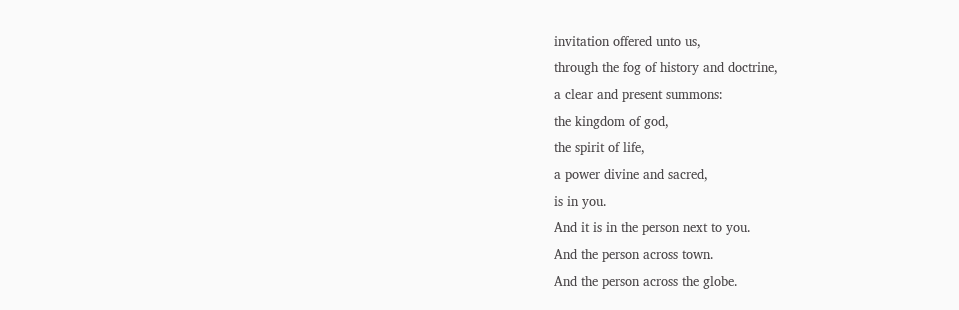invitation offered unto us,
through the fog of history and doctrine,
a clear and present summons:
the kingdom of god,
the spirit of life,
a power divine and sacred,
is in you.
And it is in the person next to you.
And the person across town.
And the person across the globe.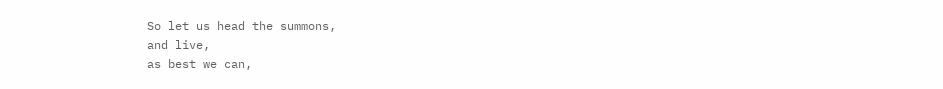So let us head the summons,
and live,
as best we can,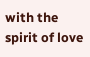with the spirit of love